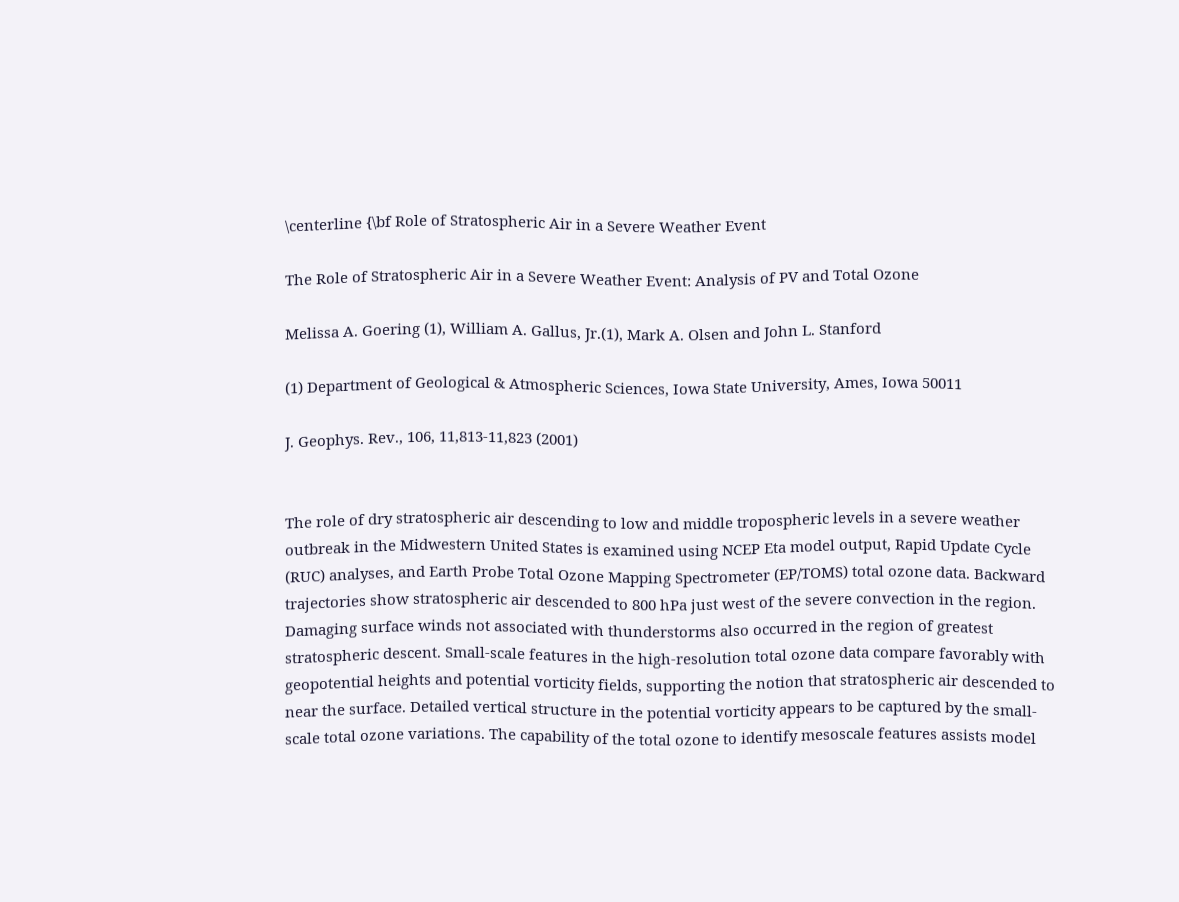\centerline {\bf Role of Stratospheric Air in a Severe Weather Event

The Role of Stratospheric Air in a Severe Weather Event: Analysis of PV and Total Ozone

Melissa A. Goering (1), William A. Gallus, Jr.(1), Mark A. Olsen and John L. Stanford

(1) Department of Geological & Atmospheric Sciences, Iowa State University, Ames, Iowa 50011

J. Geophys. Rev., 106, 11,813-11,823 (2001)


The role of dry stratospheric air descending to low and middle tropospheric levels in a severe weather outbreak in the Midwestern United States is examined using NCEP Eta model output, Rapid Update Cycle (RUC) analyses, and Earth Probe Total Ozone Mapping Spectrometer (EP/TOMS) total ozone data. Backward trajectories show stratospheric air descended to 800 hPa just west of the severe convection in the region. Damaging surface winds not associated with thunderstorms also occurred in the region of greatest stratospheric descent. Small-scale features in the high-resolution total ozone data compare favorably with geopotential heights and potential vorticity fields, supporting the notion that stratospheric air descended to near the surface. Detailed vertical structure in the potential vorticity appears to be captured by the small-scale total ozone variations. The capability of the total ozone to identify mesoscale features assists model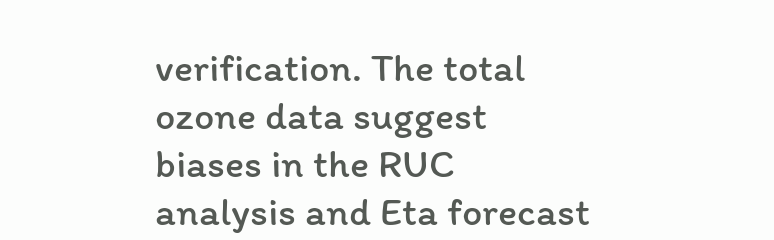verification. The total ozone data suggest biases in the RUC analysis and Eta forecast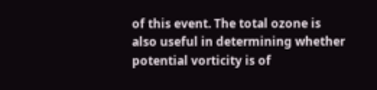of this event. The total ozone is also useful in determining whether potential vorticity is of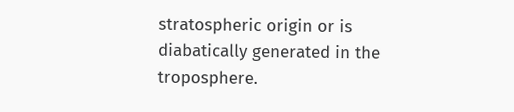stratospheric origin or is diabatically generated in the troposphere.